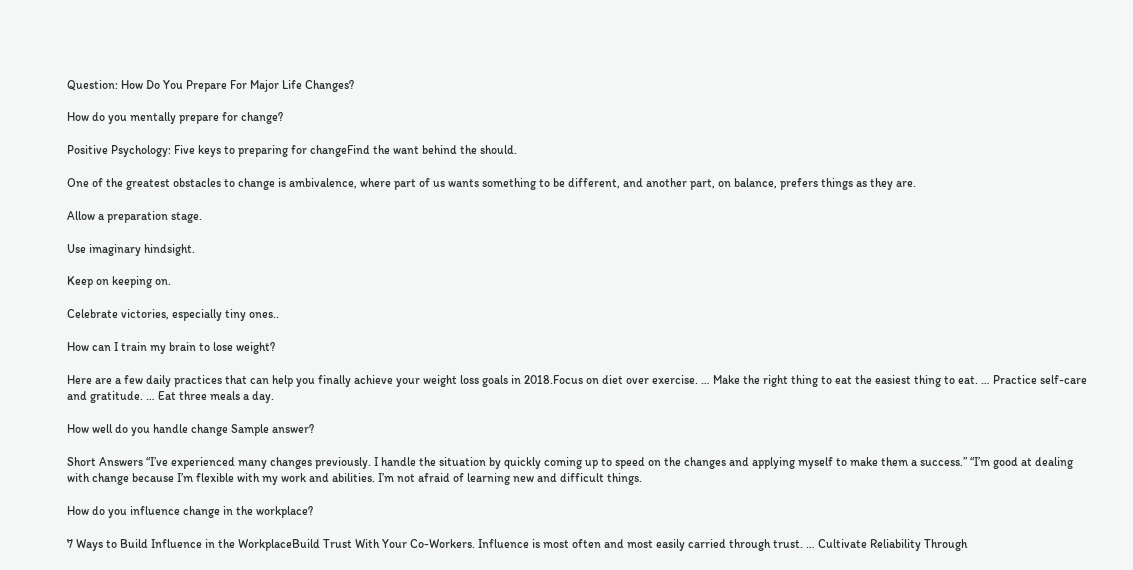Question: How Do You Prepare For Major Life Changes?

How do you mentally prepare for change?

Positive Psychology: Five keys to preparing for changeFind the want behind the should.

One of the greatest obstacles to change is ambivalence, where part of us wants something to be different, and another part, on balance, prefers things as they are.

Allow a preparation stage.

Use imaginary hindsight.

Keep on keeping on.

Celebrate victories, especially tiny ones..

How can I train my brain to lose weight?

Here are a few daily practices that can help you finally achieve your weight loss goals in 2018.Focus on diet over exercise. … Make the right thing to eat the easiest thing to eat. … Practice self-care and gratitude. … Eat three meals a day.

How well do you handle change Sample answer?

Short Answers “I’ve experienced many changes previously. I handle the situation by quickly coming up to speed on the changes and applying myself to make them a success.” “I’m good at dealing with change because I’m flexible with my work and abilities. I’m not afraid of learning new and difficult things.

How do you influence change in the workplace?

7 Ways to Build Influence in the WorkplaceBuild Trust With Your Co-Workers. Influence is most often and most easily carried through trust. … Cultivate Reliability Through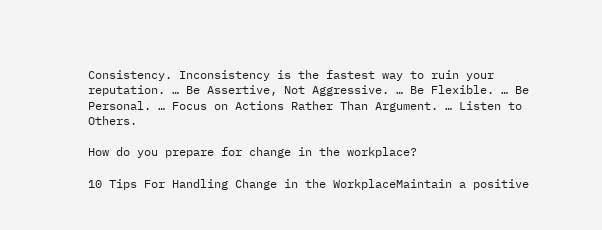Consistency. Inconsistency is the fastest way to ruin your reputation. … Be Assertive, Not Aggressive. … Be Flexible. … Be Personal. … Focus on Actions Rather Than Argument. … Listen to Others.

How do you prepare for change in the workplace?

10 Tips For Handling Change in the WorkplaceMaintain a positive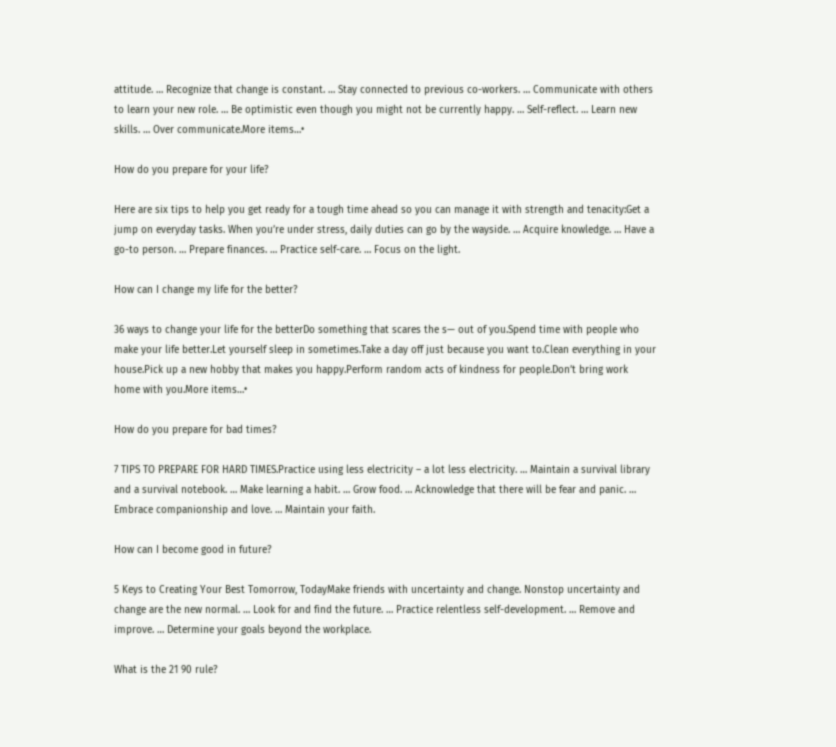attitude. … Recognize that change is constant. … Stay connected to previous co-workers. … Communicate with others to learn your new role. … Be optimistic even though you might not be currently happy. … Self-reflect. … Learn new skills. … Over communicate.More items…•

How do you prepare for your life?

Here are six tips to help you get ready for a tough time ahead so you can manage it with strength and tenacity:Get a jump on everyday tasks. When you’re under stress, daily duties can go by the wayside. … Acquire knowledge. … Have a go-to person. … Prepare finances. … Practice self-care. … Focus on the light.

How can I change my life for the better?

36 ways to change your life for the betterDo something that scares the s— out of you.Spend time with people who make your life better.Let yourself sleep in sometimes.Take a day off just because you want to.Clean everything in your house.Pick up a new hobby that makes you happy.Perform random acts of kindness for people.Don’t bring work home with you.More items…•

How do you prepare for bad times?

7 TIPS TO PREPARE FOR HARD TIMES.Practice using less electricity – a lot less electricity. … Maintain a survival library and a survival notebook. … Make learning a habit. … Grow food. … Acknowledge that there will be fear and panic. … Embrace companionship and love. … Maintain your faith.

How can I become good in future?

5 Keys to Creating Your Best Tomorrow, TodayMake friends with uncertainty and change. Nonstop uncertainty and change are the new normal. … Look for and find the future. … Practice relentless self-development. … Remove and improve. … Determine your goals beyond the workplace.

What is the 21 90 rule?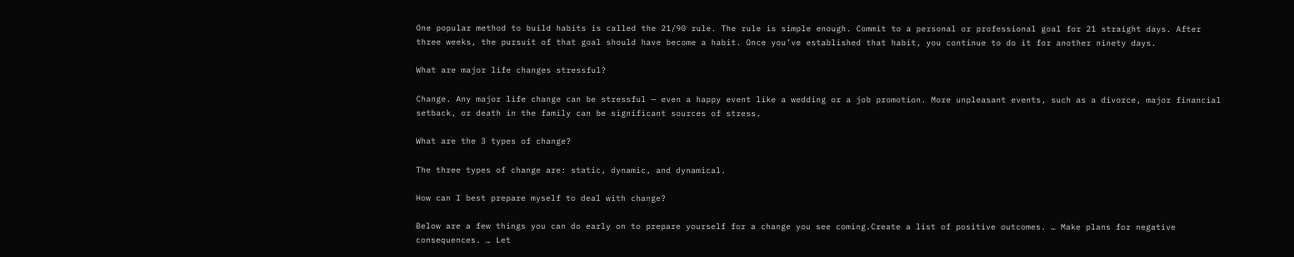One popular method to build habits is called the 21/90 rule. The rule is simple enough. Commit to a personal or professional goal for 21 straight days. After three weeks, the pursuit of that goal should have become a habit. Once you’ve established that habit, you continue to do it for another ninety days.

What are major life changes stressful?

Change. Any major life change can be stressful — even a happy event like a wedding or a job promotion. More unpleasant events, such as a divorce, major financial setback, or death in the family can be significant sources of stress.

What are the 3 types of change?

The three types of change are: static, dynamic, and dynamical.

How can I best prepare myself to deal with change?

Below are a few things you can do early on to prepare yourself for a change you see coming.Create a list of positive outcomes. … Make plans for negative consequences. … Let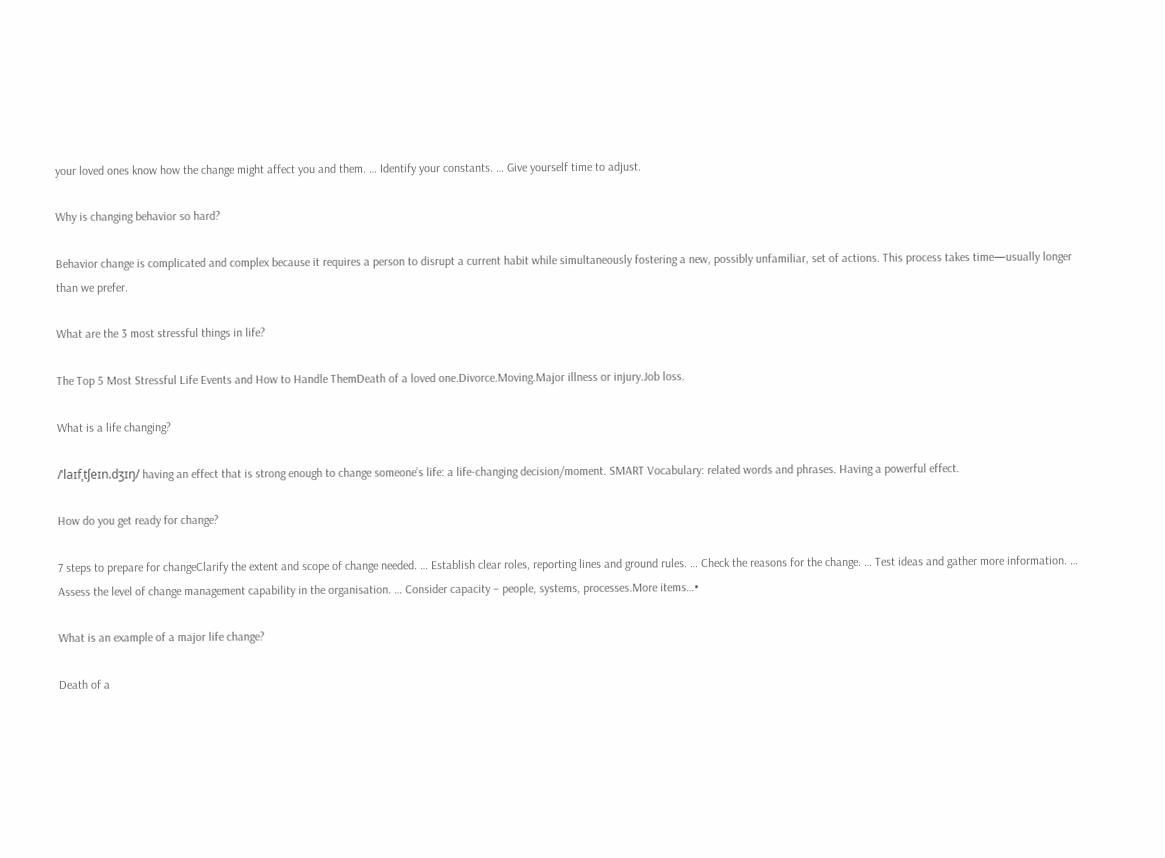your loved ones know how the change might affect you and them. … Identify your constants. … Give yourself time to adjust.

Why is changing behavior so hard?

Behavior change is complicated and complex because it requires a person to disrupt a current habit while simultaneously fostering a new, possibly unfamiliar, set of actions. This process takes time—usually longer than we prefer.

What are the 3 most stressful things in life?

The Top 5 Most Stressful Life Events and How to Handle ThemDeath of a loved one.Divorce.Moving.Major illness or injury.Job loss.

What is a life changing?

/ˈlaɪfˌtʃeɪn.dʒɪŋ/ having an effect that is strong enough to change someone’s life: a life-changing decision/moment. SMART Vocabulary: related words and phrases. Having a powerful effect.

How do you get ready for change?

7 steps to prepare for changeClarify the extent and scope of change needed. … Establish clear roles, reporting lines and ground rules. … Check the reasons for the change. … Test ideas and gather more information. … Assess the level of change management capability in the organisation. … Consider capacity – people, systems, processes.More items…•

What is an example of a major life change?

Death of a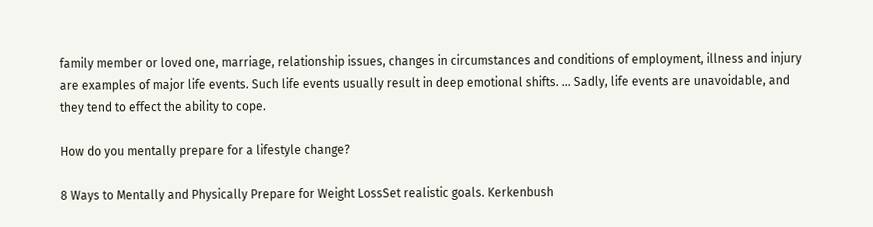family member or loved one, marriage, relationship issues, changes in circumstances and conditions of employment, illness and injury are examples of major life events. Such life events usually result in deep emotional shifts. … Sadly, life events are unavoidable, and they tend to effect the ability to cope.

How do you mentally prepare for a lifestyle change?

8 Ways to Mentally and Physically Prepare for Weight LossSet realistic goals. Kerkenbush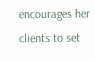encourages her clients to set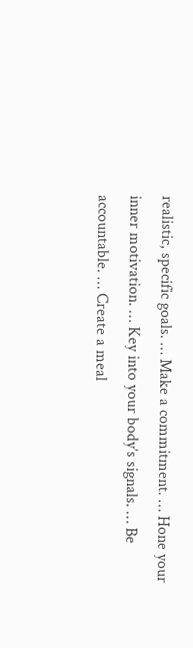realistic, specific goals. … Make a commitment. … Hone your inner motivation. … Key into your body’s signals. … Be accountable. … Create a meal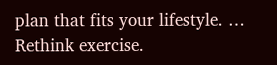plan that fits your lifestyle. … Rethink exercise.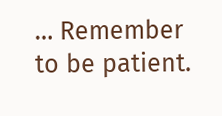… Remember to be patient.